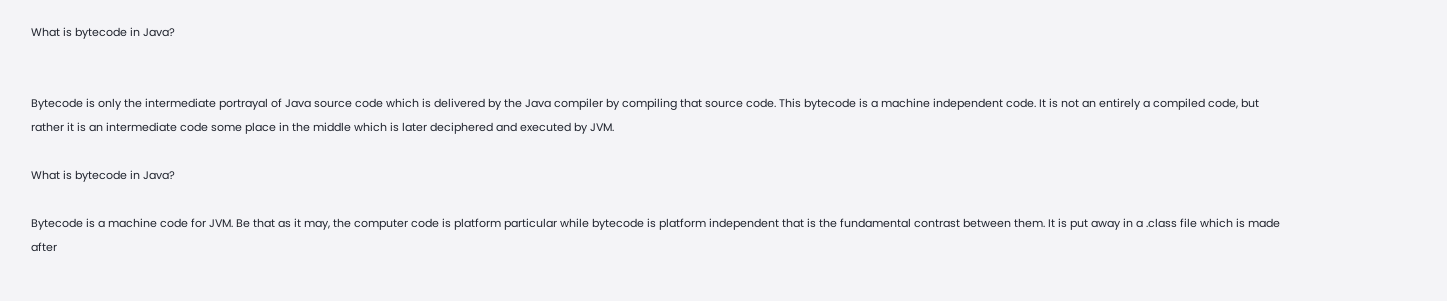What is bytecode in Java?


Bytecode is only the intermediate portrayal of Java source code which is delivered by the Java compiler by compiling that source code. This bytecode is a machine independent code. It is not an entirely a compiled code, but rather it is an intermediate code some place in the middle which is later deciphered and executed by JVM.

What is bytecode in Java?

Bytecode is a machine code for JVM. Be that as it may, the computer code is platform particular while bytecode is platform independent that is the fundamental contrast between them. It is put away in a .class file which is made after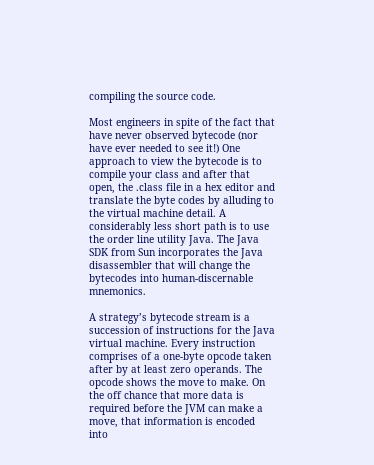compiling the source code.

Most engineers in spite of the fact that have never observed bytecode (nor have ever needed to see it!) One approach to view the bytecode is to compile your class and after that open, the .class file in a hex editor and translate the byte codes by alluding to the virtual machine detail. A considerably less short path is to use the order line utility Java. The Java SDK from Sun incorporates the Java disassembler that will change the bytecodes into human-discernable mnemonics.

A strategy’s bytecode stream is a succession of instructions for the Java virtual machine. Every instruction comprises of a one-byte opcode taken after by at least zero operands. The opcode shows the move to make. On the off chance that more data is required before the JVM can make a move, that information is encoded into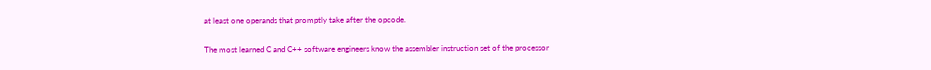at least one operands that promptly take after the opcode.

The most learned C and C++ software engineers know the assembler instruction set of the processor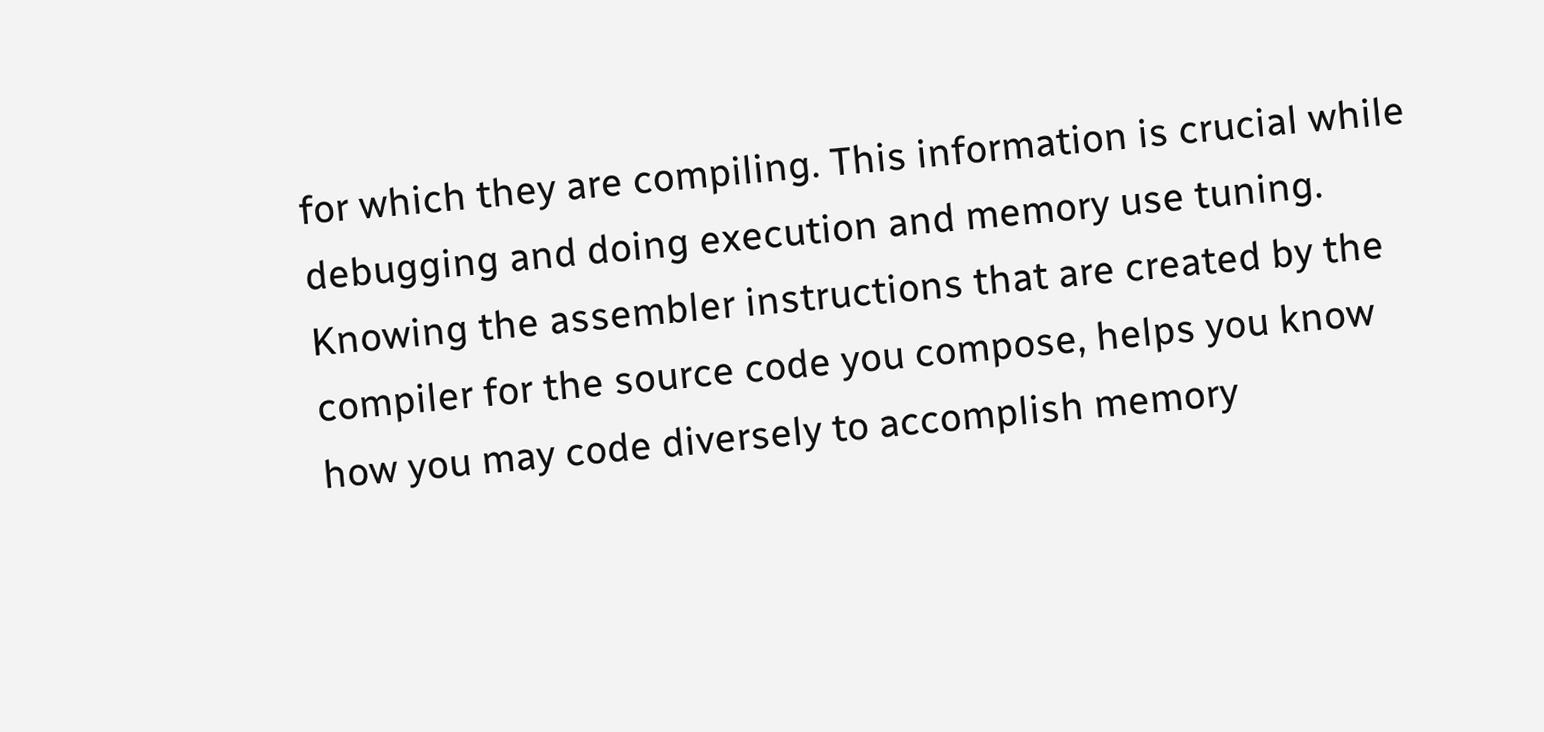for which they are compiling. This information is crucial while debugging and doing execution and memory use tuning. Knowing the assembler instructions that are created by the compiler for the source code you compose, helps you know how you may code diversely to accomplish memory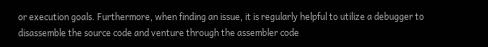or execution goals. Furthermore, when finding an issue, it is regularly helpful to utilize a debugger to disassemble the source code and venture through the assembler code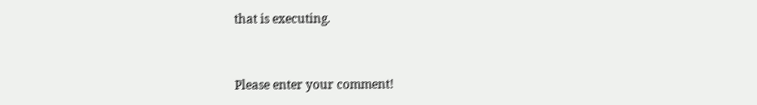that is executing.


Please enter your comment!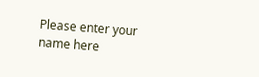Please enter your name here